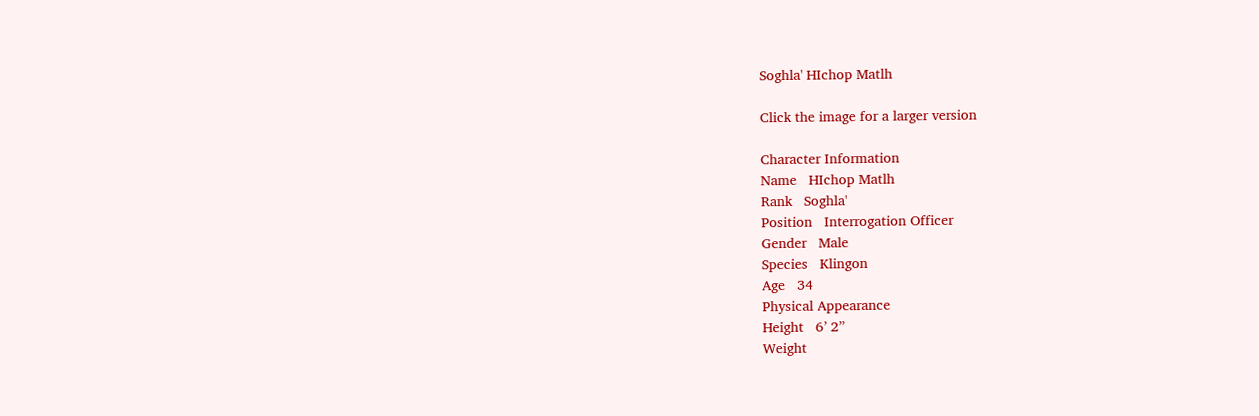Soghla' HIchop Matlh

Click the image for a larger version

Character Information
Name   HIchop Matlh
Rank   Soghla'
Position   Interrogation Officer
Gender   Male
Species   Klingon
Age   34
Physical Appearance
Height   6’ 2”
Weight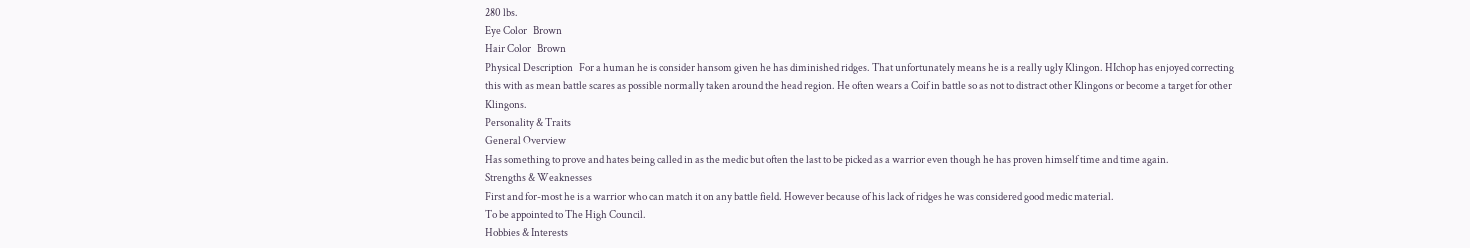280 lbs.
Eye Color   Brown
Hair Color   Brown
Physical Description   For a human he is consider hansom given he has diminished ridges. That unfortunately means he is a really ugly Klingon. HIchop has enjoyed correcting this with as mean battle scares as possible normally taken around the head region. He often wears a Coif in battle so as not to distract other Klingons or become a target for other Klingons.
Personality & Traits
General Overview
Has something to prove and hates being called in as the medic but often the last to be picked as a warrior even though he has proven himself time and time again.
Strengths & Weaknesses
First and for-most he is a warrior who can match it on any battle field. However because of his lack of ridges he was considered good medic material.
To be appointed to The High Council.
Hobbies & Interests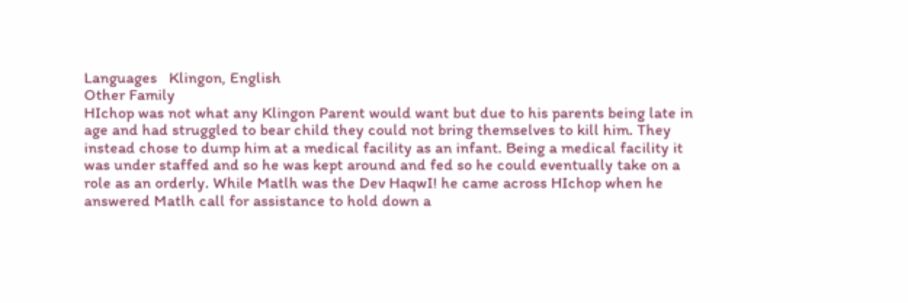Languages   Klingon, English
Other Family
HIchop was not what any Klingon Parent would want but due to his parents being late in age and had struggled to bear child they could not bring themselves to kill him. They instead chose to dump him at a medical facility as an infant. Being a medical facility it was under staffed and so he was kept around and fed so he could eventually take on a role as an orderly. While Matlh was the Dev HaqwI! he came across HIchop when he answered Matlh call for assistance to hold down a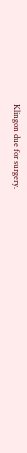Klingon due for surgery.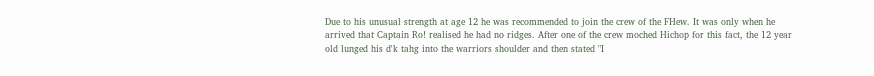Due to his unusual strength at age 12 he was recommended to join the crew of the FHew. It was only when he arrived that Captain Ro! realised he had no ridges. After one of the crew moched Hichop for this fact, the 12 year old lunged his d'k tahg into the warriors shoulder and then stated "I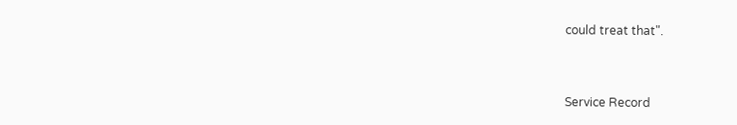could treat that".


Service Record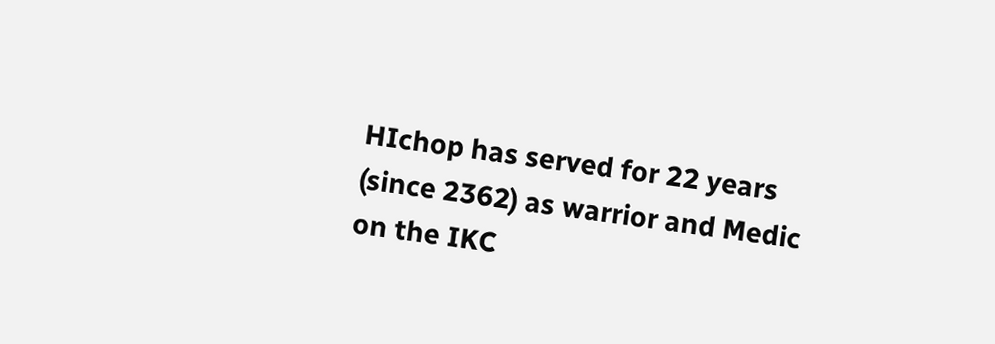HIchop has served for 22 years (since 2362) as warrior and Medic on the IKC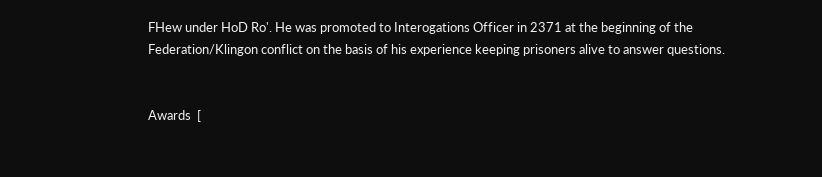FHew under HoD Ro'. He was promoted to Interogations Officer in 2371 at the beginning of the Federation/Klingon conflict on the basis of his experience keeping prisoners alive to answer questions.


Awards  [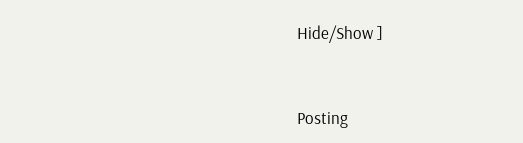Hide/Show ]


Posting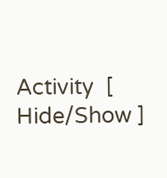Activity  [ Hide/Show ]